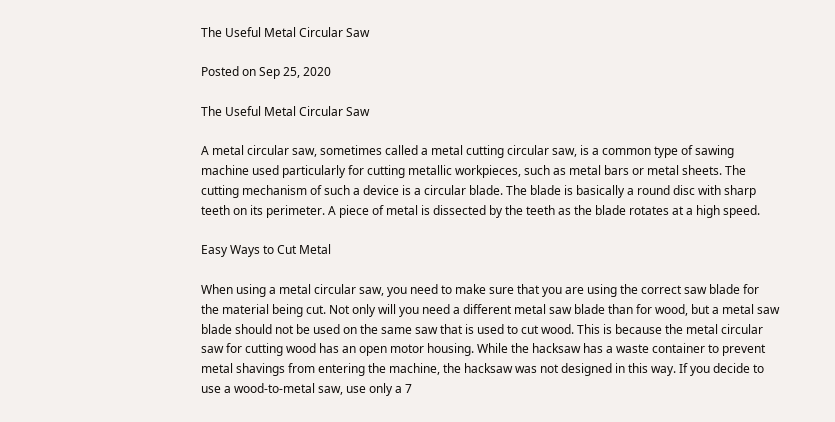The Useful Metal Circular Saw

Posted on Sep 25, 2020

The Useful Metal Circular Saw

A metal circular saw, sometimes called a metal cutting circular saw, is a common type of sawing machine used particularly for cutting metallic workpieces, such as metal bars or metal sheets. The cutting mechanism of such a device is a circular blade. The blade is basically a round disc with sharp teeth on its perimeter. A piece of metal is dissected by the teeth as the blade rotates at a high speed.

Easy Ways to Cut Metal

When using a metal circular saw, you need to make sure that you are using the correct saw blade for the material being cut. Not only will you need a different metal saw blade than for wood, but a metal saw blade should not be used on the same saw that is used to cut wood. This is because the metal circular saw for cutting wood has an open motor housing. While the hacksaw has a waste container to prevent metal shavings from entering the machine, the hacksaw was not designed in this way. If you decide to use a wood-to-metal saw, use only a 7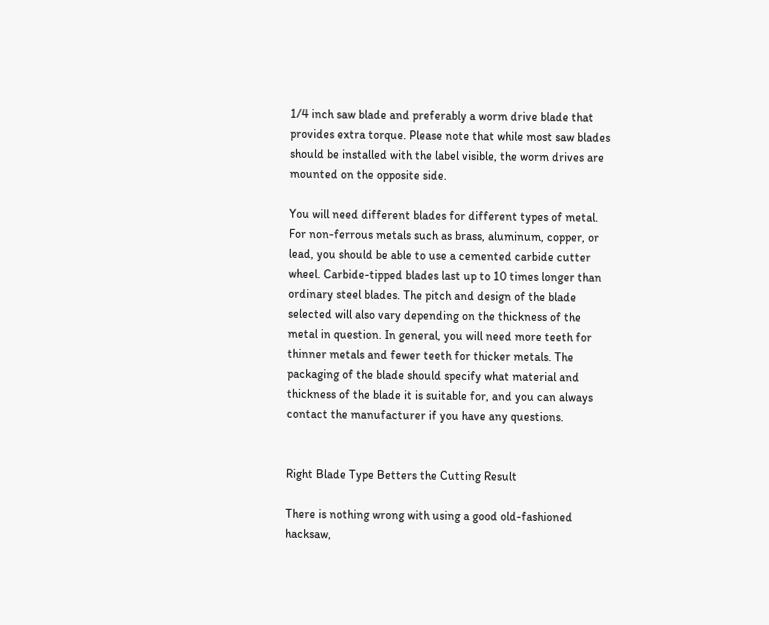1/4 inch saw blade and preferably a worm drive blade that provides extra torque. Please note that while most saw blades should be installed with the label visible, the worm drives are mounted on the opposite side.

You will need different blades for different types of metal. For non-ferrous metals such as brass, aluminum, copper, or lead, you should be able to use a cemented carbide cutter wheel. Carbide-tipped blades last up to 10 times longer than ordinary steel blades. The pitch and design of the blade selected will also vary depending on the thickness of the metal in question. In general, you will need more teeth for thinner metals and fewer teeth for thicker metals. The packaging of the blade should specify what material and thickness of the blade it is suitable for, and you can always contact the manufacturer if you have any questions.


Right Blade Type Betters the Cutting Result

There is nothing wrong with using a good old-fashioned hacksaw,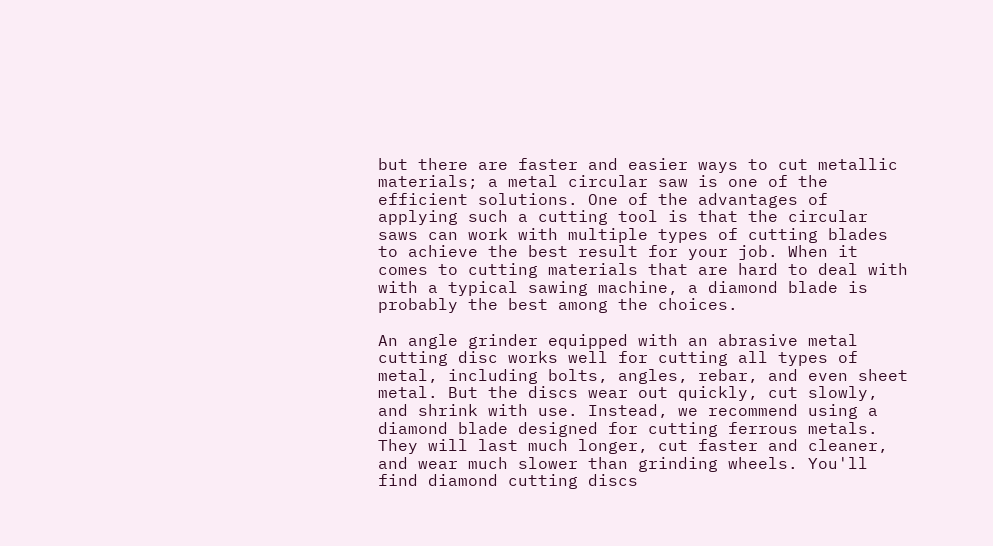but there are faster and easier ways to cut metallic materials; a metal circular saw is one of the efficient solutions. One of the advantages of applying such a cutting tool is that the circular saws can work with multiple types of cutting blades to achieve the best result for your job. When it comes to cutting materials that are hard to deal with with a typical sawing machine, a diamond blade is probably the best among the choices.

An angle grinder equipped with an abrasive metal cutting disc works well for cutting all types of metal, including bolts, angles, rebar, and even sheet metal. But the discs wear out quickly, cut slowly, and shrink with use. Instead, we recommend using a diamond blade designed for cutting ferrous metals. They will last much longer, cut faster and cleaner, and wear much slower than grinding wheels. You'll find diamond cutting discs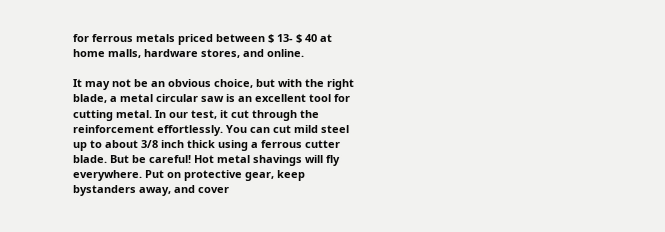for ferrous metals priced between $ 13- $ 40 at home malls, hardware stores, and online.

It may not be an obvious choice, but with the right blade, a metal circular saw is an excellent tool for cutting metal. In our test, it cut through the reinforcement effortlessly. You can cut mild steel up to about 3/8 inch thick using a ferrous cutter blade. But be careful! Hot metal shavings will fly everywhere. Put on protective gear, keep bystanders away, and cover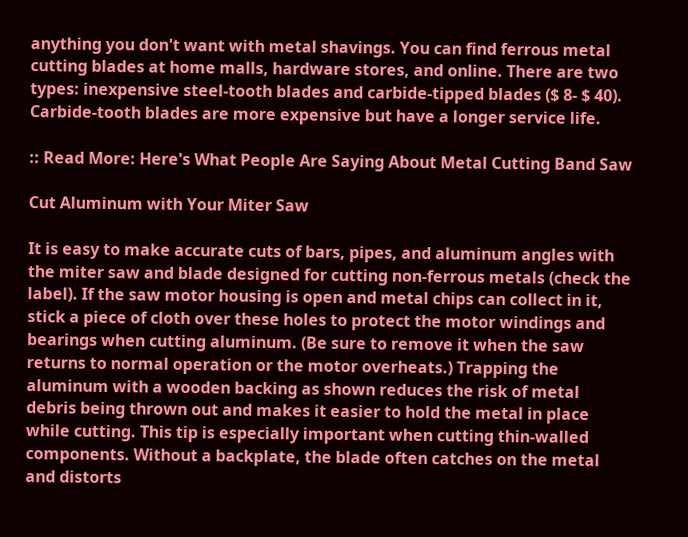anything you don't want with metal shavings. You can find ferrous metal cutting blades at home malls, hardware stores, and online. There are two types: inexpensive steel-tooth blades and carbide-tipped blades ($ 8- $ 40). Carbide-tooth blades are more expensive but have a longer service life.

:: Read More: Here's What People Are Saying About Metal Cutting Band Saw

Cut Aluminum with Your Miter Saw

It is easy to make accurate cuts of bars, pipes, and aluminum angles with the miter saw and blade designed for cutting non-ferrous metals (check the label). If the saw motor housing is open and metal chips can collect in it, stick a piece of cloth over these holes to protect the motor windings and bearings when cutting aluminum. (Be sure to remove it when the saw returns to normal operation or the motor overheats.) Trapping the aluminum with a wooden backing as shown reduces the risk of metal debris being thrown out and makes it easier to hold the metal in place while cutting. This tip is especially important when cutting thin-walled components. Without a backplate, the blade often catches on the metal and distorts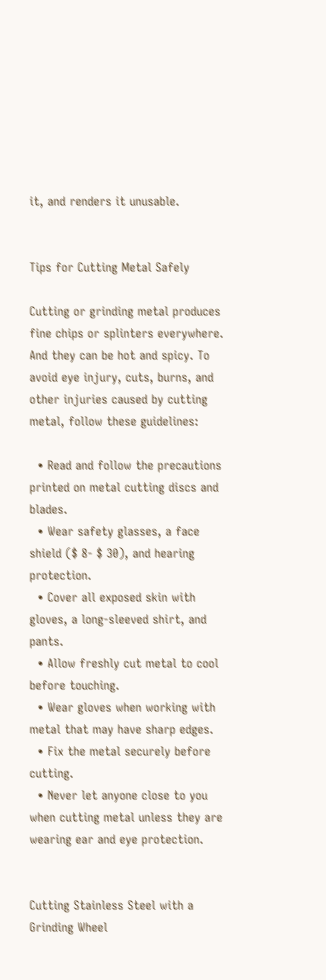it, and renders it unusable.


Tips for Cutting Metal Safely

Cutting or grinding metal produces fine chips or splinters everywhere. And they can be hot and spicy. To avoid eye injury, cuts, burns, and other injuries caused by cutting metal, follow these guidelines:

  • Read and follow the precautions printed on metal cutting discs and blades.
  • Wear safety glasses, a face shield ($ 8- $ 30), and hearing protection.
  • Cover all exposed skin with gloves, a long-sleeved shirt, and pants.
  • Allow freshly cut metal to cool before touching.
  • Wear gloves when working with metal that may have sharp edges.
  • Fix the metal securely before cutting.
  • Never let anyone close to you when cutting metal unless they are wearing ear and eye protection.


Cutting Stainless Steel with a Grinding Wheel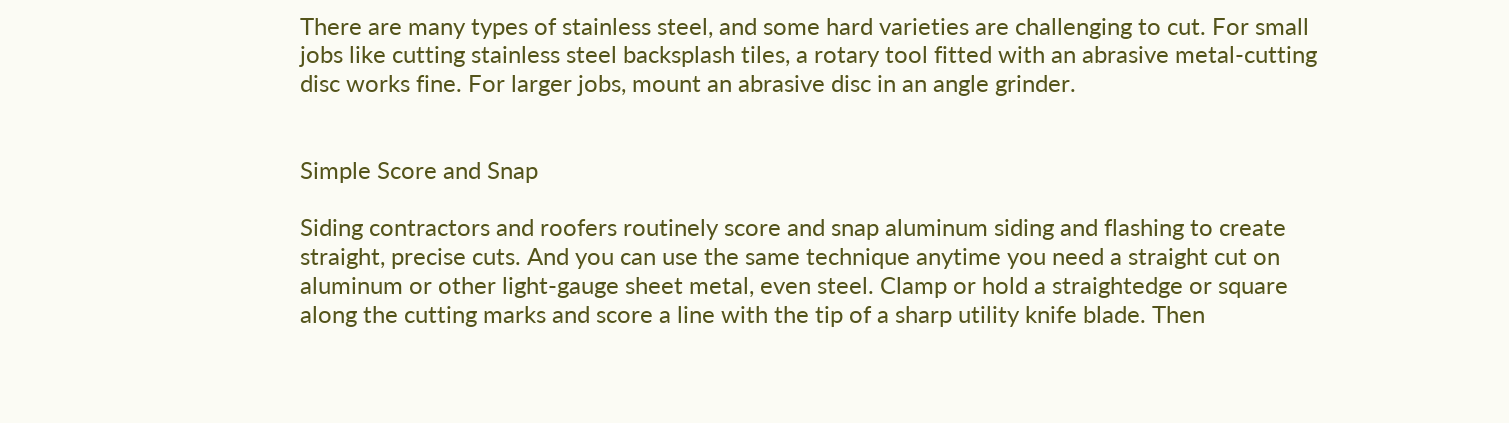There are many types of stainless steel, and some hard varieties are challenging to cut. For small jobs like cutting stainless steel backsplash tiles, a rotary tool fitted with an abrasive metal-cutting disc works fine. For larger jobs, mount an abrasive disc in an angle grinder.


Simple Score and Snap

Siding contractors and roofers routinely score and snap aluminum siding and flashing to create straight, precise cuts. And you can use the same technique anytime you need a straight cut on aluminum or other light-gauge sheet metal, even steel. Clamp or hold a straightedge or square along the cutting marks and score a line with the tip of a sharp utility knife blade. Then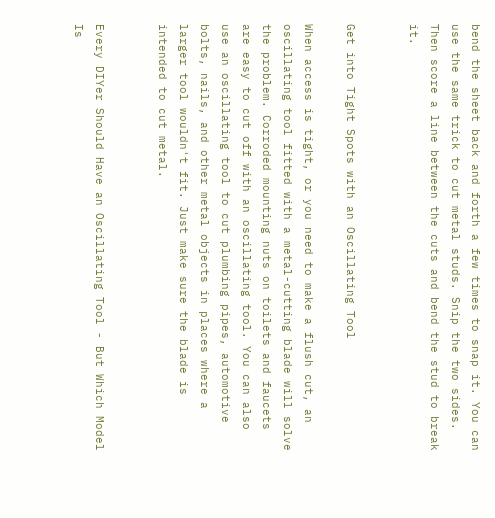bend the sheet back and forth a few times to snap it. You can use the same trick to cut metal studs. Snip the two sides. Then score a line between the cuts and bend the stud to break it.


Get into Tight Spots with an Oscillating Tool

When access is tight, or you need to make a flush cut, an oscillating tool fitted with a metal-cutting blade will solve the problem. Corroded mounting nuts on toilets and faucets are easy to cut off with an oscillating tool. You can also use an oscillating tool to cut plumbing pipes, automotive bolts, nails, and other metal objects in places where a larger tool wouldn't fit. Just make sure the blade is intended to cut metal.


Every DIYer Should Have an Oscillating Tool - But Which Model Is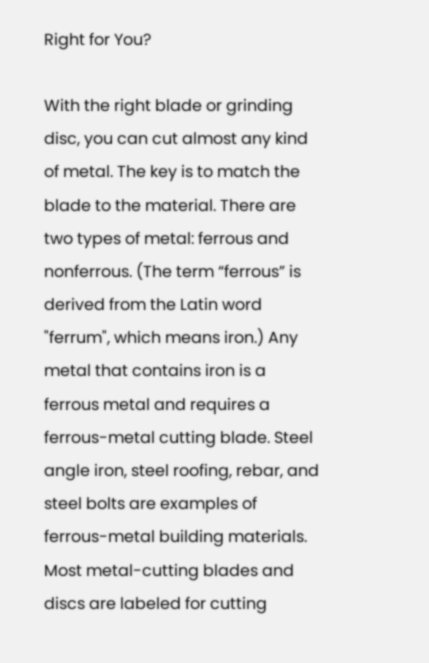Right for You?

With the right blade or grinding disc, you can cut almost any kind of metal. The key is to match the blade to the material. There are two types of metal: ferrous and nonferrous. (The term “ferrous” is derived from the Latin word "ferrum", which means iron.) Any metal that contains iron is a ferrous metal and requires a ferrous-metal cutting blade. Steel angle iron, steel roofing, rebar, and steel bolts are examples of ferrous-metal building materials. Most metal-cutting blades and discs are labeled for cutting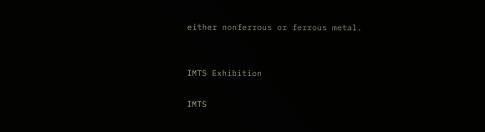either nonferrous or ferrous metal.


IMTS Exhibition

IMTS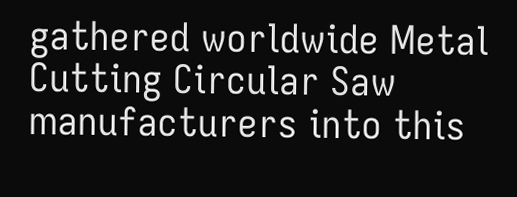gathered worldwide Metal Cutting Circular Saw manufacturers into this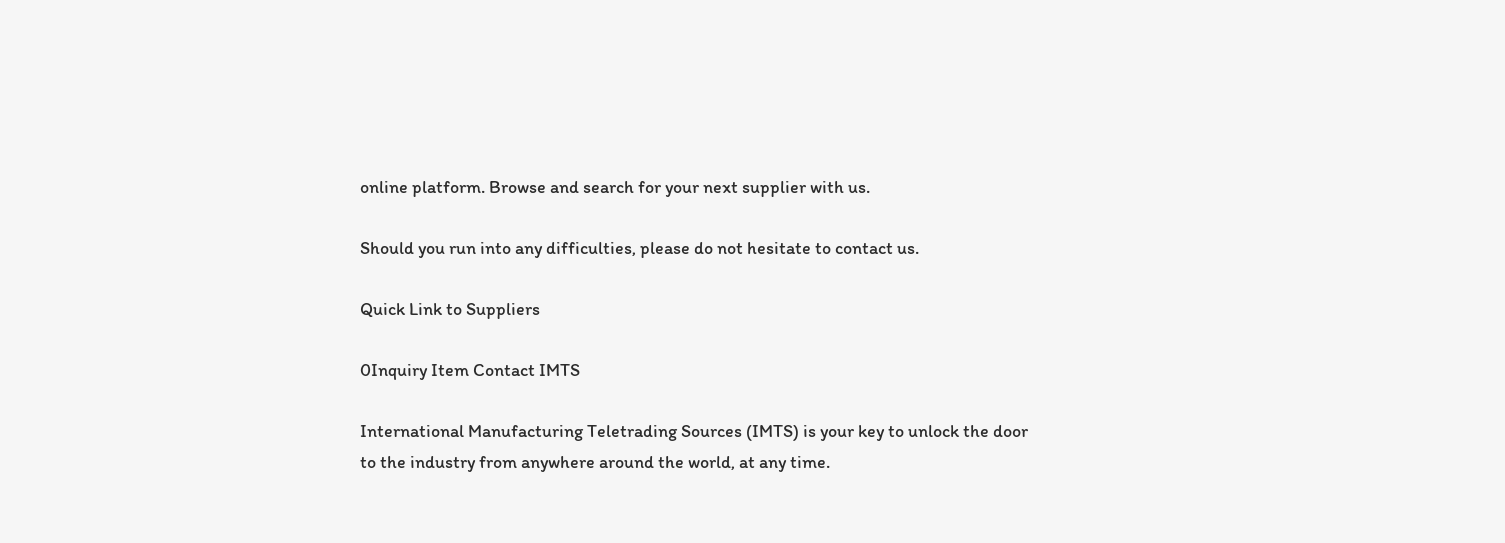online platform. Browse and search for your next supplier with us.

Should you run into any difficulties, please do not hesitate to contact us.

Quick Link to Suppliers

0Inquiry Item Contact IMTS

International Manufacturing Teletrading Sources (IMTS) is your key to unlock the door to the industry from anywhere around the world, at any time.